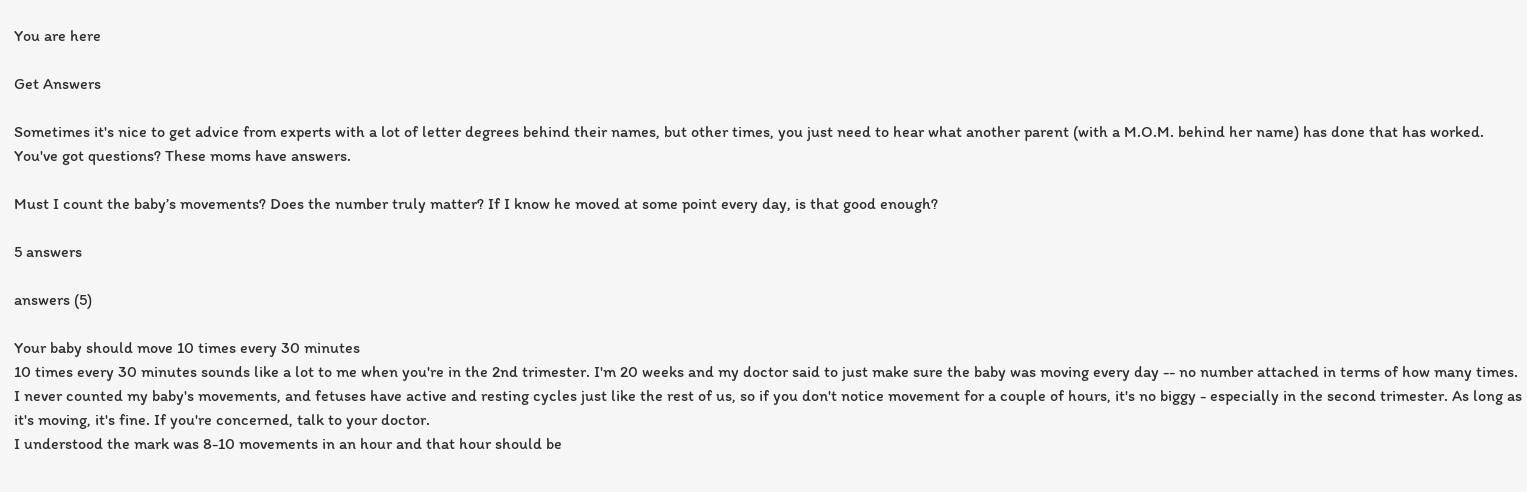You are here

Get Answers

Sometimes it's nice to get advice from experts with a lot of letter degrees behind their names, but other times, you just need to hear what another parent (with a M.O.M. behind her name) has done that has worked. You've got questions? These moms have answers.

Must I count the baby’s movements? Does the number truly matter? If I know he moved at some point every day, is that good enough?

5 answers

answers (5)

Your baby should move 10 times every 30 minutes
10 times every 30 minutes sounds like a lot to me when you're in the 2nd trimester. I'm 20 weeks and my doctor said to just make sure the baby was moving every day -- no number attached in terms of how many times.
I never counted my baby's movements, and fetuses have active and resting cycles just like the rest of us, so if you don't notice movement for a couple of hours, it's no biggy - especially in the second trimester. As long as it's moving, it's fine. If you're concerned, talk to your doctor.
I understood the mark was 8-10 movements in an hour and that hour should be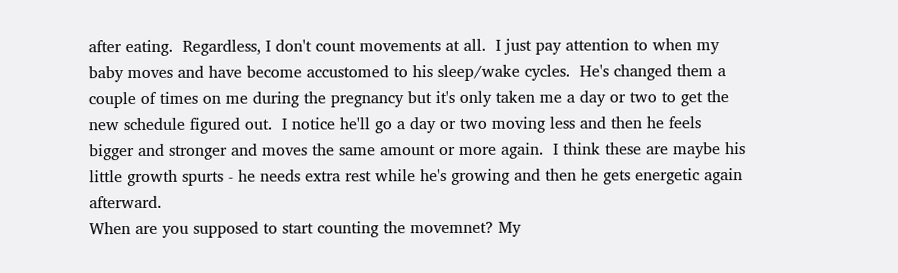after eating.  Regardless, I don't count movements at all.  I just pay attention to when my baby moves and have become accustomed to his sleep/wake cycles.  He's changed them a couple of times on me during the pregnancy but it's only taken me a day or two to get the new schedule figured out.  I notice he'll go a day or two moving less and then he feels bigger and stronger and moves the same amount or more again.  I think these are maybe his little growth spurts - he needs extra rest while he's growing and then he gets energetic again afterward.
When are you supposed to start counting the movemnet? My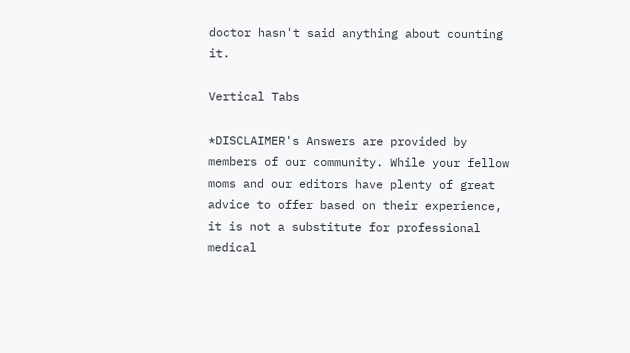doctor hasn't said anything about counting it.

Vertical Tabs

*DISCLAIMER's Answers are provided by members of our community. While your fellow moms and our editors have plenty of great advice to offer based on their experience, it is not a substitute for professional medical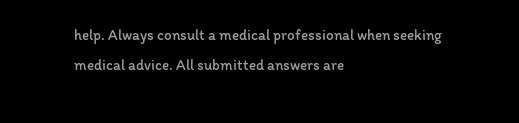help. Always consult a medical professional when seeking medical advice. All submitted answers are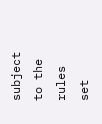subject to the rules set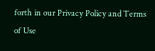forth in our Privacy Policy and Terms of Use